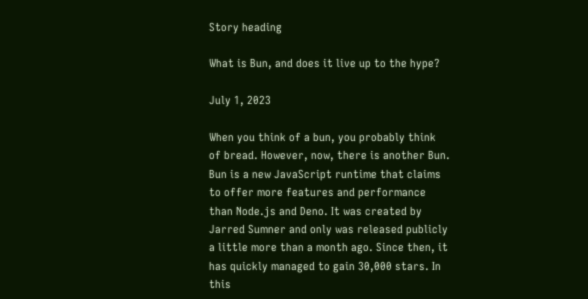Story heading

What is Bun, and does it live up to the hype?

July 1, 2023

When you think of a bun, you probably think of bread. However, now, there is another Bun. Bun is a new JavaScript runtime that claims to offer more features and performance than Node.js and Deno. It was created by Jarred Sumner and only was released publicly a little more than a month ago. Since then, it has quickly managed to gain 30,000 stars. In this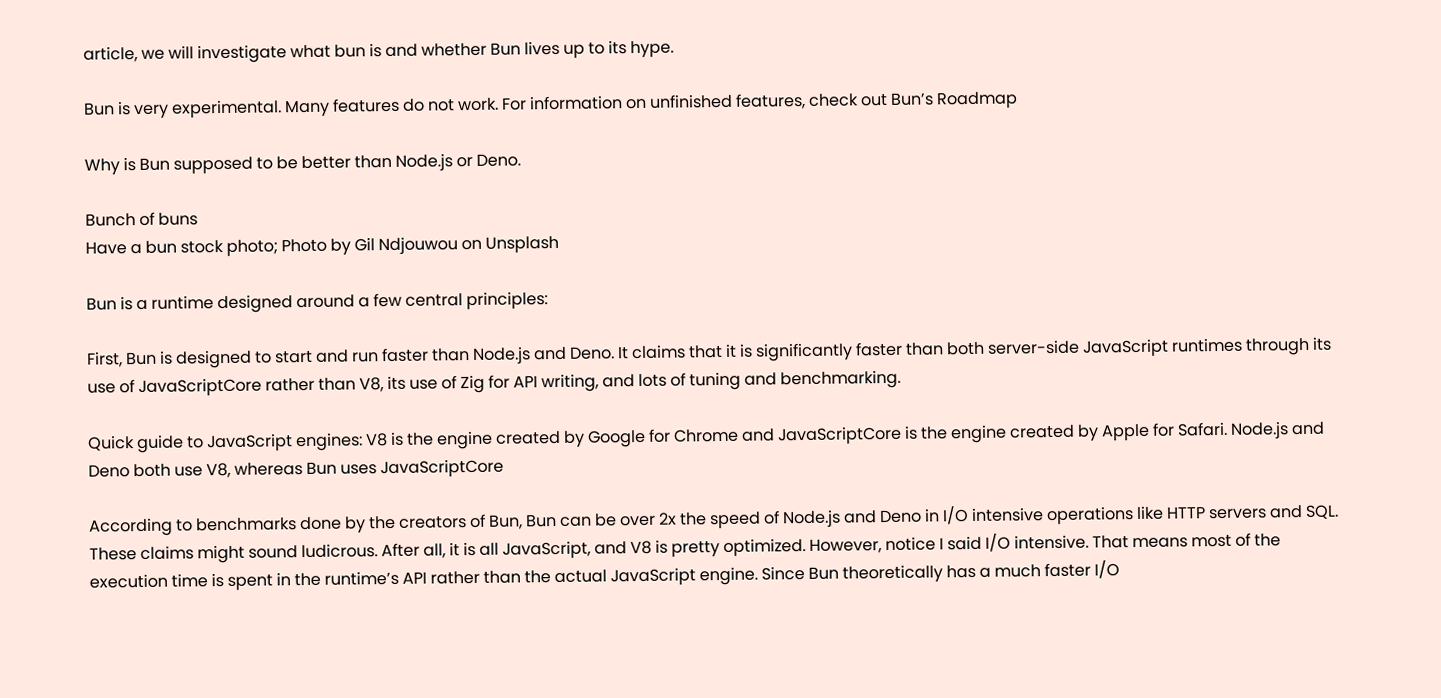article, we will investigate what bun is and whether Bun lives up to its hype.

Bun is very experimental. Many features do not work. For information on unfinished features, check out Bun’s Roadmap

Why is Bun supposed to be better than Node.js or Deno.

Bunch of buns
Have a bun stock photo; Photo by Gil Ndjouwou on Unsplash

Bun is a runtime designed around a few central principles:

First, Bun is designed to start and run faster than Node.js and Deno. It claims that it is significantly faster than both server-side JavaScript runtimes through its use of JavaScriptCore rather than V8, its use of Zig for API writing, and lots of tuning and benchmarking.

Quick guide to JavaScript engines: V8 is the engine created by Google for Chrome and JavaScriptCore is the engine created by Apple for Safari. Node.js and Deno both use V8, whereas Bun uses JavaScriptCore

According to benchmarks done by the creators of Bun, Bun can be over 2x the speed of Node.js and Deno in I/O intensive operations like HTTP servers and SQL. These claims might sound ludicrous. After all, it is all JavaScript, and V8 is pretty optimized. However, notice I said I/O intensive. That means most of the execution time is spent in the runtime’s API rather than the actual JavaScript engine. Since Bun theoretically has a much faster I/O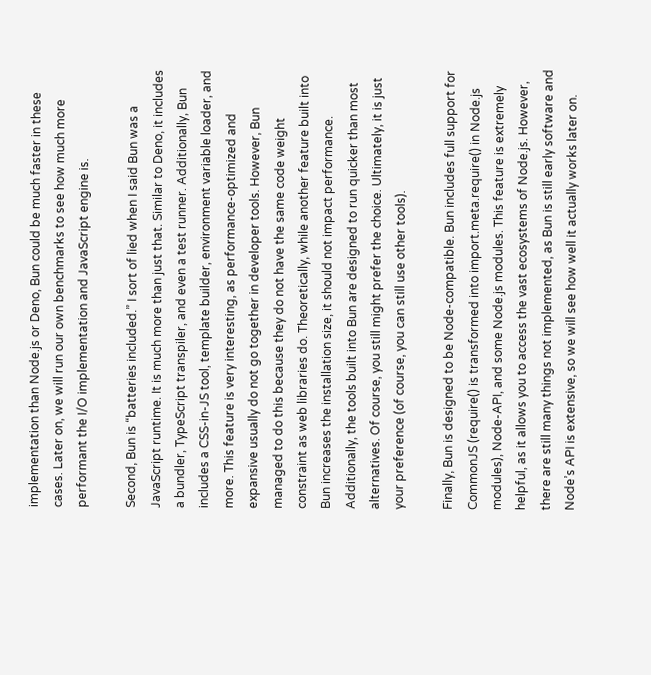implementation than Node.js or Deno, Bun could be much faster in these cases. Later on, we will run our own benchmarks to see how much more performant the I/O implementation and JavaScript engine is.

Second, Bun is “batteries included.” I sort of lied when I said Bun was a JavaScript runtime. It is much more than just that. Similar to Deno, it includes a bundler, TypeScript transpiler, and even a test runner. Additionally, Bun includes a CSS-in-JS tool, template builder, environment variable loader, and more. This feature is very interesting, as performance-optimized and expansive usually do not go together in developer tools. However, Bun managed to do this because they do not have the same code weight constraint as web libraries do. Theoretically, while another feature built into Bun increases the installation size, it should not impact performance. Additionally, the tools built into Bun are designed to run quicker than most alternatives. Of course, you still might prefer the choice. Ultimately, it is just your preference (of course, you can still use other tools).

Finally, Bun is designed to be Node-compatible. Bun includes full support for CommonJS (require() is transformed into import.meta.require() in Node.js modules), Node-API, and some Node.js modules. This feature is extremely helpful, as it allows you to access the vast ecosystems of Node.js. However, there are still many things not implemented, as Bun is still early software and Node’s API is extensive, so we will see how well it actually works later on.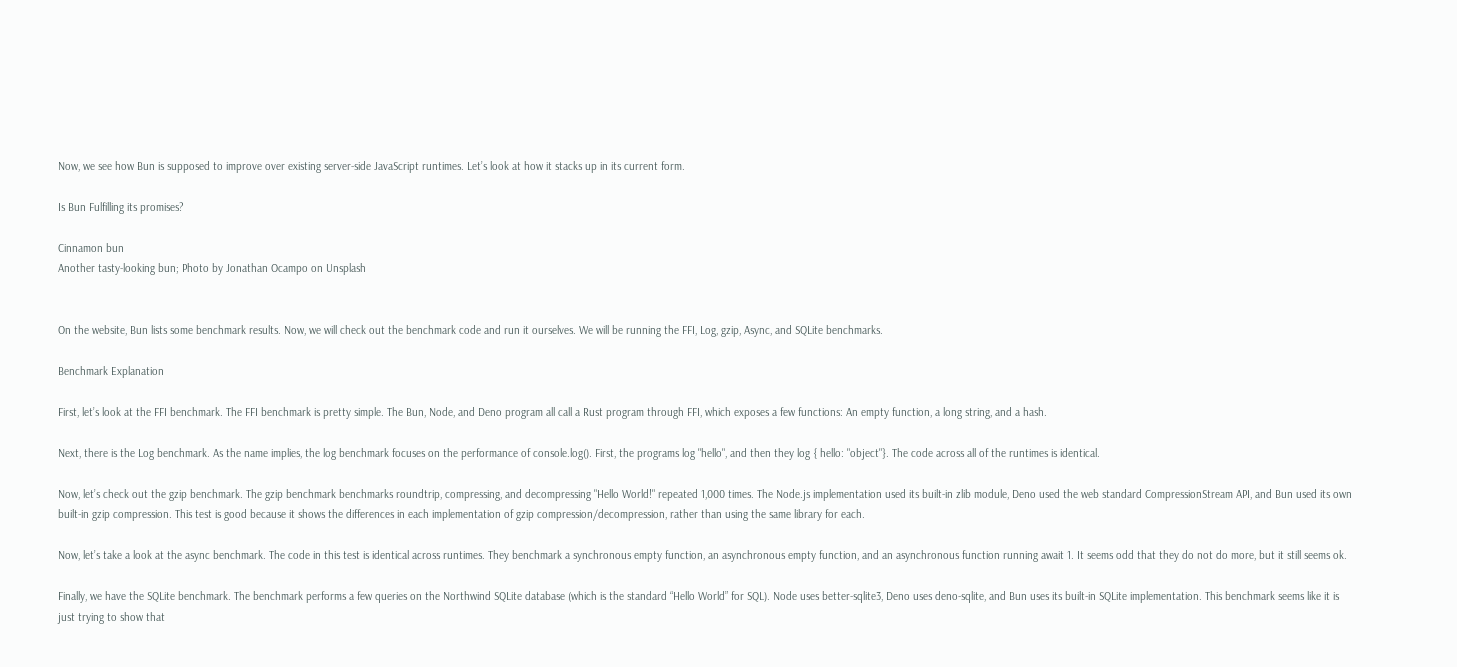Now, we see how Bun is supposed to improve over existing server-side JavaScript runtimes. Let’s look at how it stacks up in its current form.

Is Bun Fulfilling its promises?

Cinnamon bun
Another tasty-looking bun; Photo by Jonathan Ocampo on Unsplash


On the website, Bun lists some benchmark results. Now, we will check out the benchmark code and run it ourselves. We will be running the FFI, Log, gzip, Async, and SQLite benchmarks.

Benchmark Explanation

First, let’s look at the FFI benchmark. The FFI benchmark is pretty simple. The Bun, Node, and Deno program all call a Rust program through FFI, which exposes a few functions: An empty function, a long string, and a hash.

Next, there is the Log benchmark. As the name implies, the log benchmark focuses on the performance of console.log(). First, the programs log "hello", and then they log { hello: "object"}. The code across all of the runtimes is identical.

Now, let’s check out the gzip benchmark. The gzip benchmark benchmarks roundtrip, compressing, and decompressing "Hello World!" repeated 1,000 times. The Node.js implementation used its built-in zlib module, Deno used the web standard CompressionStream API, and Bun used its own built-in gzip compression. This test is good because it shows the differences in each implementation of gzip compression/decompression, rather than using the same library for each.

Now, let’s take a look at the async benchmark. The code in this test is identical across runtimes. They benchmark a synchronous empty function, an asynchronous empty function, and an asynchronous function running await 1. It seems odd that they do not do more, but it still seems ok.

Finally, we have the SQLite benchmark. The benchmark performs a few queries on the Northwind SQLite database (which is the standard “Hello World” for SQL). Node uses better-sqlite3, Deno uses deno-sqlite, and Bun uses its built-in SQLite implementation. This benchmark seems like it is just trying to show that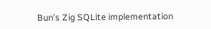Bun’s Zig SQLite implementation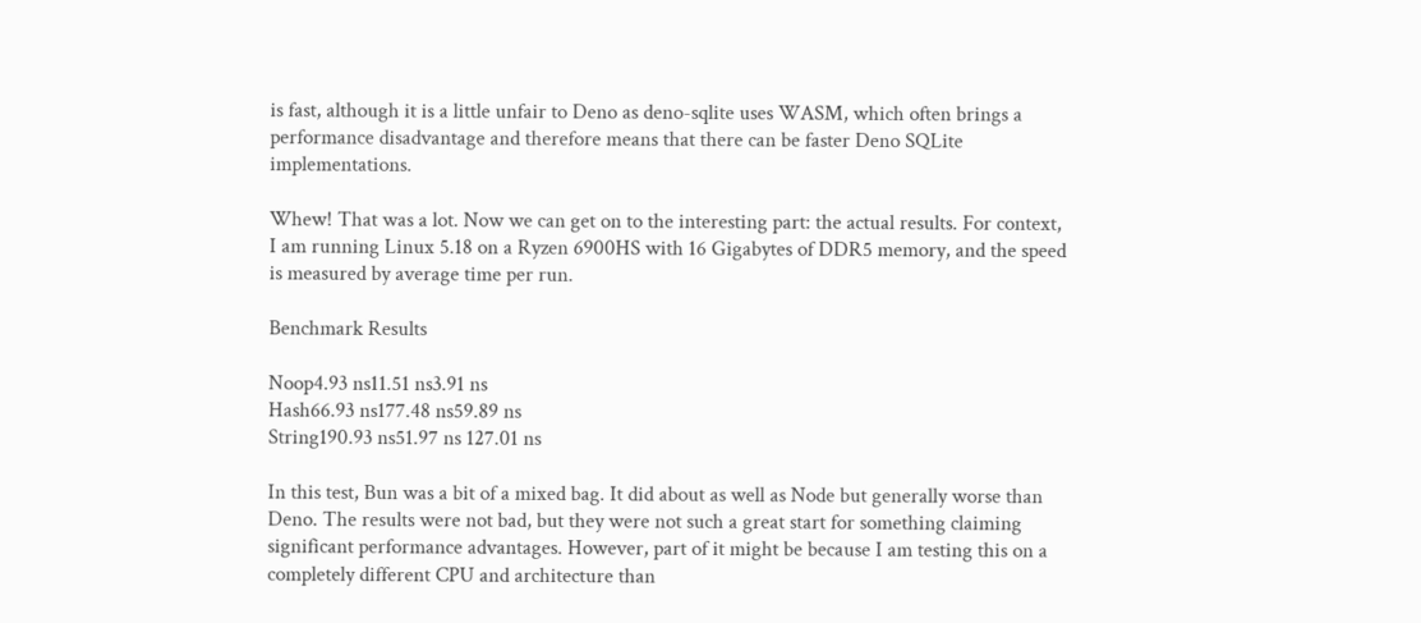is fast, although it is a little unfair to Deno as deno-sqlite uses WASM, which often brings a performance disadvantage and therefore means that there can be faster Deno SQLite implementations.

Whew! That was a lot. Now we can get on to the interesting part: the actual results. For context, I am running Linux 5.18 on a Ryzen 6900HS with 16 Gigabytes of DDR5 memory, and the speed is measured by average time per run.

Benchmark Results

Noop4.93 ns11.51 ns3.91 ns
Hash66.93 ns177.48 ns59.89 ns
String190.93 ns51.97 ns 127.01 ns

In this test, Bun was a bit of a mixed bag. It did about as well as Node but generally worse than Deno. The results were not bad, but they were not such a great start for something claiming significant performance advantages. However, part of it might be because I am testing this on a completely different CPU and architecture than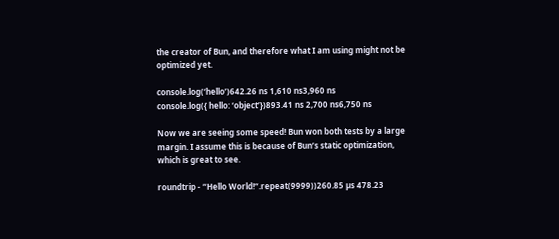the creator of Bun, and therefore what I am using might not be optimized yet.

console.log(‘hello’)642.26 ns 1,610 ns3,960 ns
console.log({ hello: ‘object’})893.41 ns 2,700 ns6,750 ns

Now we are seeing some speed! Bun won both tests by a large margin. I assume this is because of Bun’s static optimization, which is great to see.

roundtrip - “Hello World!“.repeat(9999))260.85 µs 478.23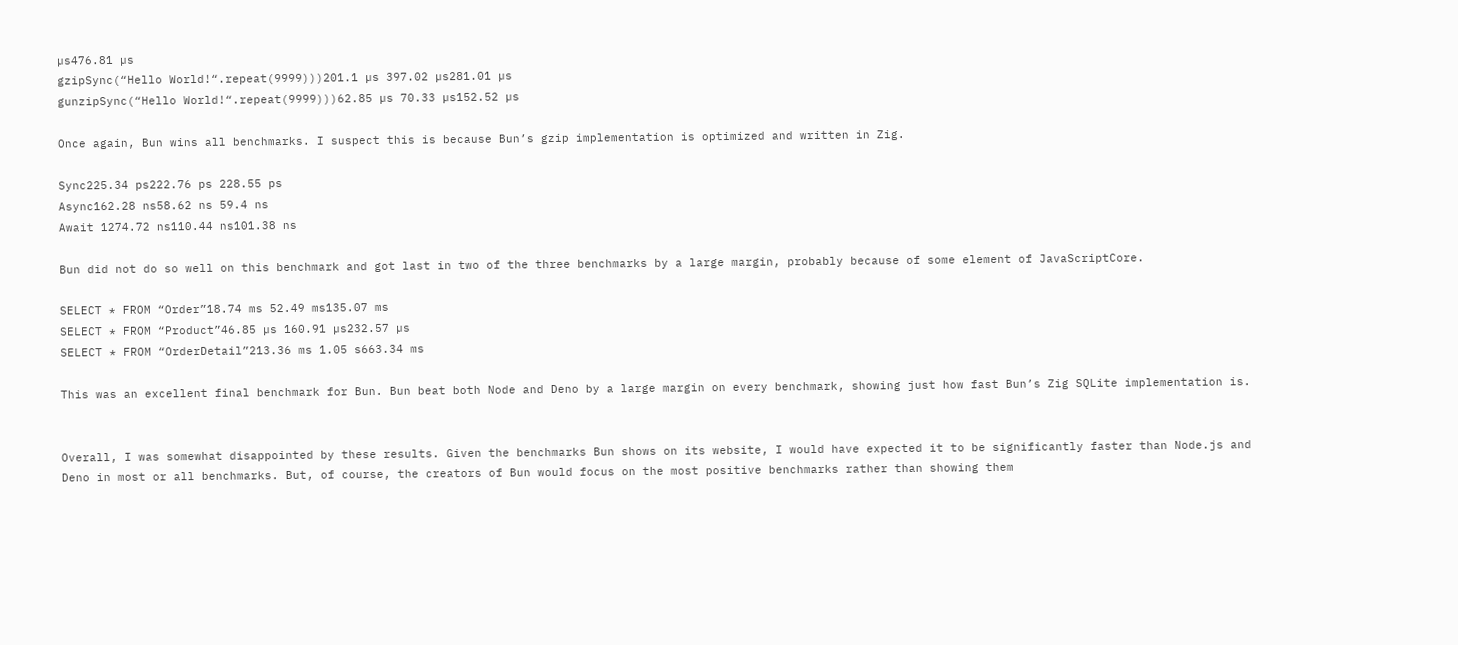µs476.81 µs
gzipSync(“Hello World!“.repeat(9999)))201.1 µs 397.02 µs281.01 µs
gunzipSync(“Hello World!“.repeat(9999)))62.85 µs 70.33 µs152.52 µs

Once again, Bun wins all benchmarks. I suspect this is because Bun’s gzip implementation is optimized and written in Zig.

Sync225.34 ps222.76 ps 228.55 ps
Async162.28 ns58.62 ns 59.4 ns
Await 1274.72 ns110.44 ns101.38 ns

Bun did not do so well on this benchmark and got last in two of the three benchmarks by a large margin, probably because of some element of JavaScriptCore.

SELECT * FROM “Order”18.74 ms 52.49 ms135.07 ms
SELECT * FROM “Product”46.85 µs 160.91 µs232.57 µs
SELECT * FROM “OrderDetail”213.36 ms 1.05 s663.34 ms

This was an excellent final benchmark for Bun. Bun beat both Node and Deno by a large margin on every benchmark, showing just how fast Bun’s Zig SQLite implementation is.


Overall, I was somewhat disappointed by these results. Given the benchmarks Bun shows on its website, I would have expected it to be significantly faster than Node.js and Deno in most or all benchmarks. But, of course, the creators of Bun would focus on the most positive benchmarks rather than showing them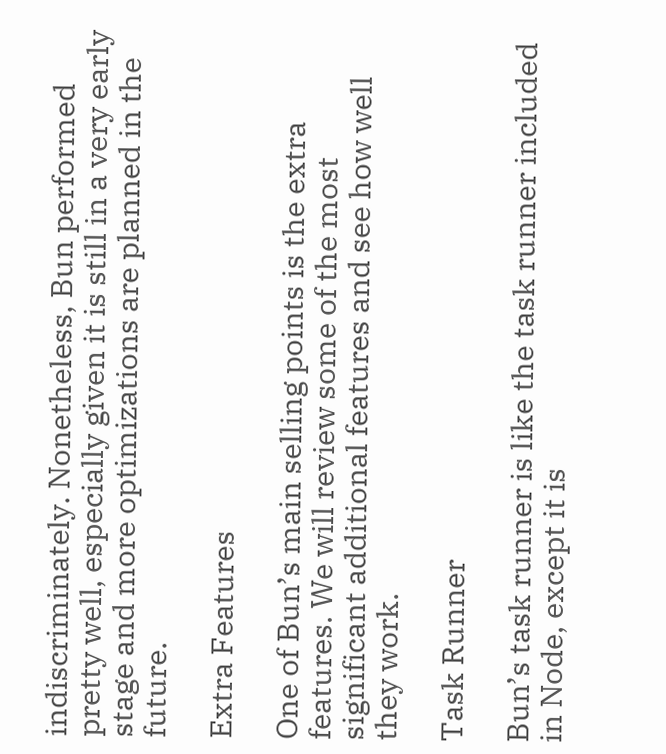indiscriminately. Nonetheless, Bun performed pretty well, especially given it is still in a very early stage and more optimizations are planned in the future.

Extra Features

One of Bun’s main selling points is the extra features. We will review some of the most significant additional features and see how well they work.

Task Runner

Bun’s task runner is like the task runner included in Node, except it is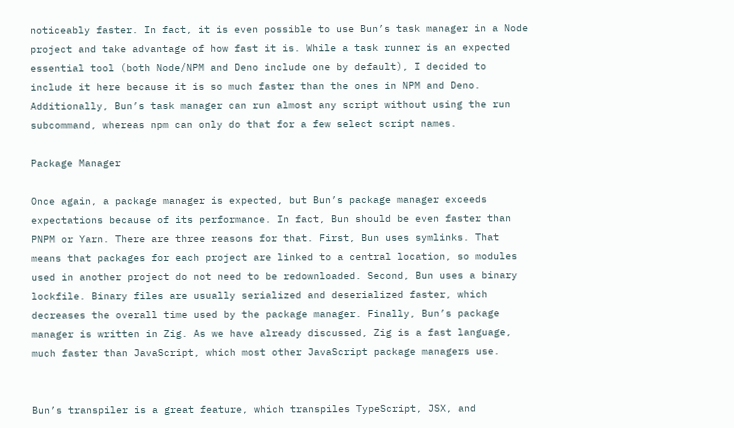noticeably faster. In fact, it is even possible to use Bun’s task manager in a Node project and take advantage of how fast it is. While a task runner is an expected essential tool (both Node/NPM and Deno include one by default), I decided to include it here because it is so much faster than the ones in NPM and Deno. Additionally, Bun’s task manager can run almost any script without using the run subcommand, whereas npm can only do that for a few select script names.

Package Manager

Once again, a package manager is expected, but Bun’s package manager exceeds expectations because of its performance. In fact, Bun should be even faster than PNPM or Yarn. There are three reasons for that. First, Bun uses symlinks. That means that packages for each project are linked to a central location, so modules used in another project do not need to be redownloaded. Second, Bun uses a binary lockfile. Binary files are usually serialized and deserialized faster, which decreases the overall time used by the package manager. Finally, Bun’s package manager is written in Zig. As we have already discussed, Zig is a fast language, much faster than JavaScript, which most other JavaScript package managers use.


Bun’s transpiler is a great feature, which transpiles TypeScript, JSX, and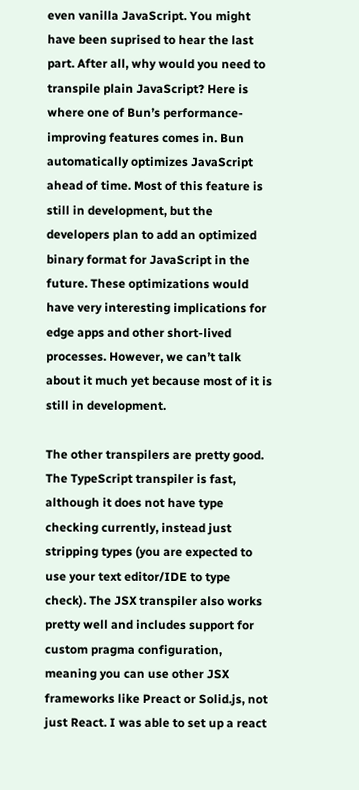even vanilla JavaScript. You might have been suprised to hear the last part. After all, why would you need to transpile plain JavaScript? Here is where one of Bun’s performance-improving features comes in. Bun automatically optimizes JavaScript ahead of time. Most of this feature is still in development, but the developers plan to add an optimized binary format for JavaScript in the future. These optimizations would have very interesting implications for edge apps and other short-lived processes. However, we can’t talk about it much yet because most of it is still in development.

The other transpilers are pretty good. The TypeScript transpiler is fast, although it does not have type checking currently, instead just stripping types (you are expected to use your text editor/IDE to type check). The JSX transpiler also works pretty well and includes support for custom pragma configuration, meaning you can use other JSX frameworks like Preact or Solid.js, not just React. I was able to set up a react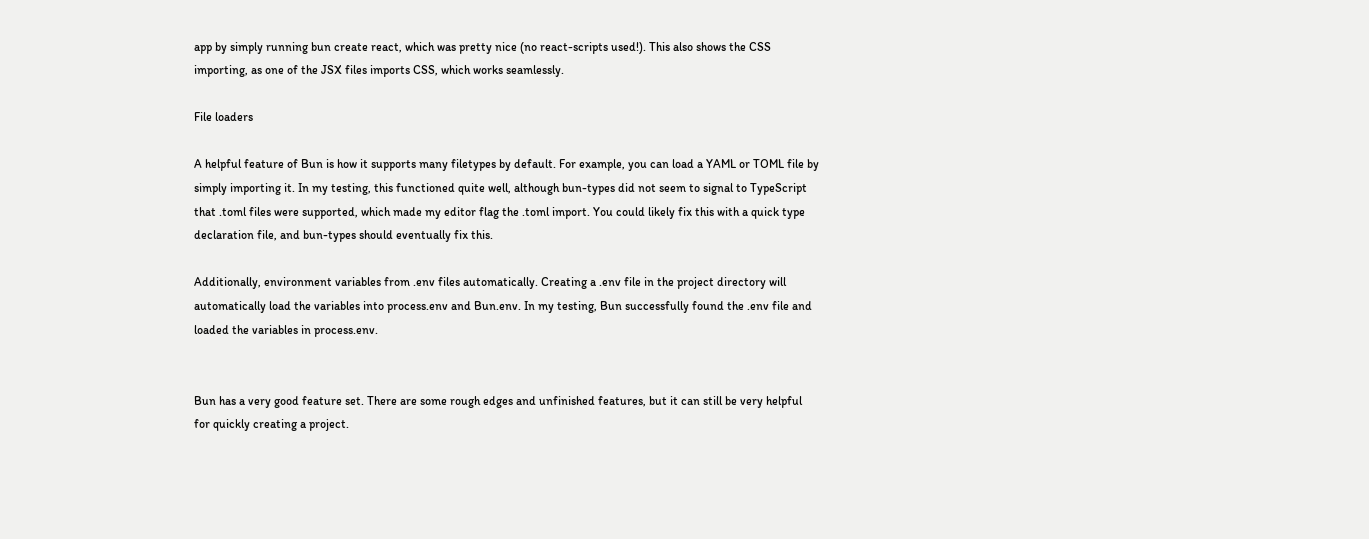app by simply running bun create react, which was pretty nice (no react-scripts used!). This also shows the CSS importing, as one of the JSX files imports CSS, which works seamlessly.

File loaders

A helpful feature of Bun is how it supports many filetypes by default. For example, you can load a YAML or TOML file by simply importing it. In my testing, this functioned quite well, although bun-types did not seem to signal to TypeScript that .toml files were supported, which made my editor flag the .toml import. You could likely fix this with a quick type declaration file, and bun-types should eventually fix this.

Additionally, environment variables from .env files automatically. Creating a .env file in the project directory will automatically load the variables into process.env and Bun.env. In my testing, Bun successfully found the .env file and loaded the variables in process.env.


Bun has a very good feature set. There are some rough edges and unfinished features, but it can still be very helpful for quickly creating a project.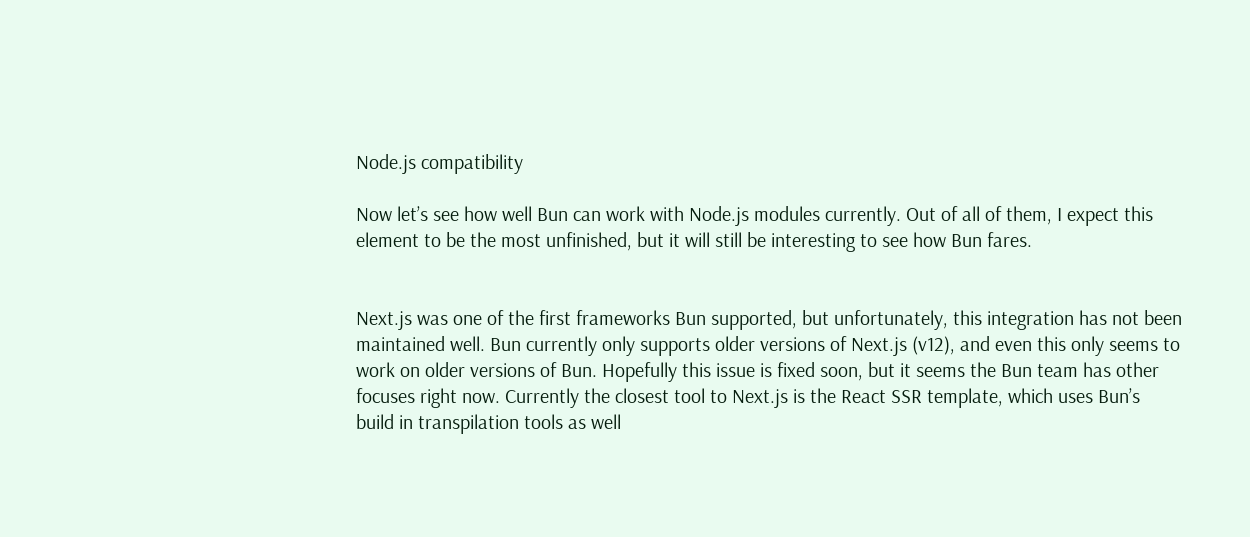Node.js compatibility

Now let’s see how well Bun can work with Node.js modules currently. Out of all of them, I expect this element to be the most unfinished, but it will still be interesting to see how Bun fares.


Next.js was one of the first frameworks Bun supported, but unfortunately, this integration has not been maintained well. Bun currently only supports older versions of Next.js (v12), and even this only seems to work on older versions of Bun. Hopefully this issue is fixed soon, but it seems the Bun team has other focuses right now. Currently the closest tool to Next.js is the React SSR template, which uses Bun’s build in transpilation tools as well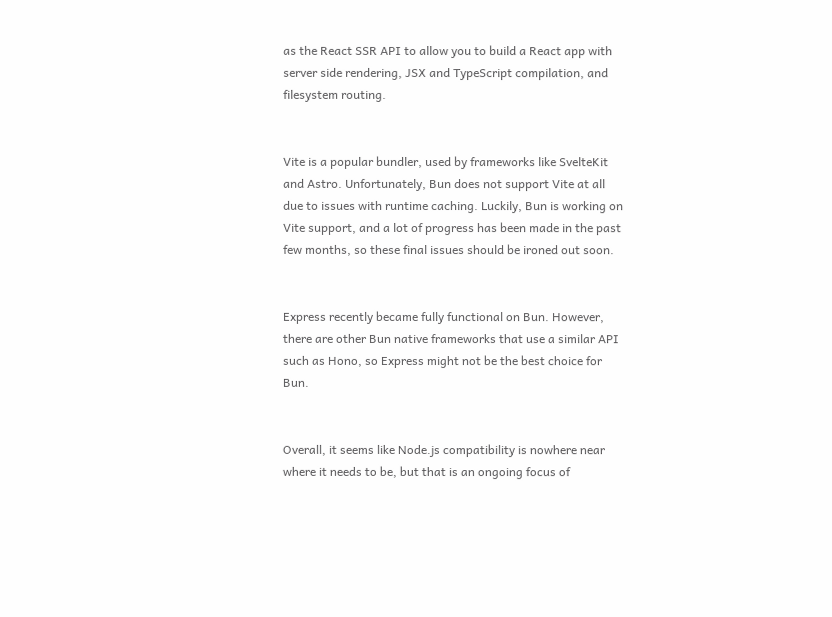as the React SSR API to allow you to build a React app with server side rendering, JSX and TypeScript compilation, and filesystem routing.


Vite is a popular bundler, used by frameworks like SvelteKit and Astro. Unfortunately, Bun does not support Vite at all due to issues with runtime caching. Luckily, Bun is working on Vite support, and a lot of progress has been made in the past few months, so these final issues should be ironed out soon.


Express recently became fully functional on Bun. However, there are other Bun native frameworks that use a similar API such as Hono, so Express might not be the best choice for Bun.


Overall, it seems like Node.js compatibility is nowhere near where it needs to be, but that is an ongoing focus of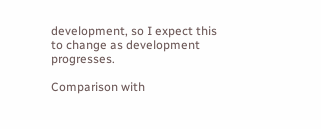development, so I expect this to change as development progresses.

Comparison with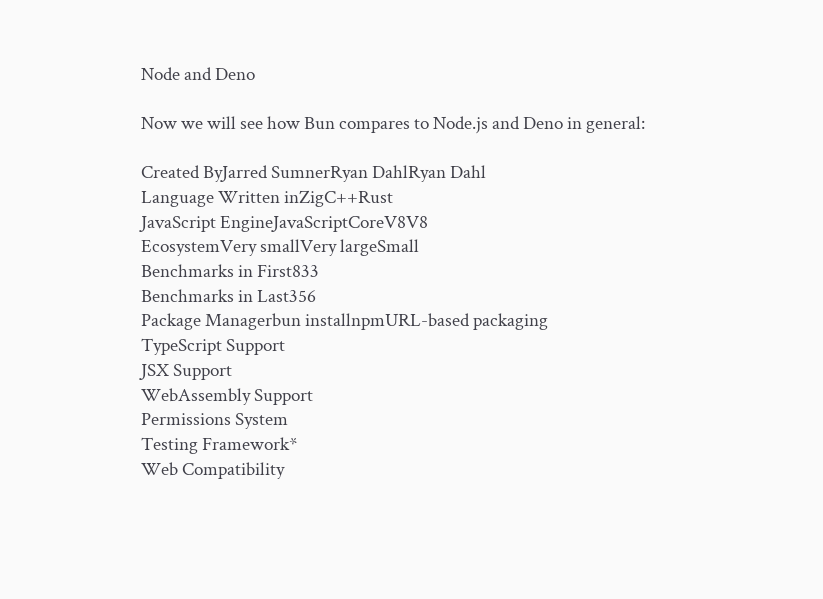Node and Deno

Now we will see how Bun compares to Node.js and Deno in general:

Created ByJarred SumnerRyan DahlRyan Dahl
Language Written inZigC++Rust
JavaScript EngineJavaScriptCoreV8V8
EcosystemVery smallVery largeSmall
Benchmarks in First833
Benchmarks in Last356
Package Managerbun installnpmURL-based packaging
TypeScript Support
JSX Support
WebAssembly Support
Permissions System
Testing Framework*
Web Compatibility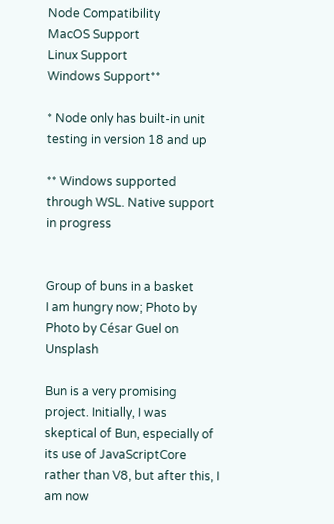Node Compatibility
MacOS Support
Linux Support
Windows Support**

* Node only has built-in unit testing in version 18 and up

** Windows supported through WSL. Native support in progress


Group of buns in a basket
I am hungry now; Photo by Photo by César Guel on Unsplash

Bun is a very promising project. Initially, I was skeptical of Bun, especially of its use of JavaScriptCore rather than V8, but after this, I am now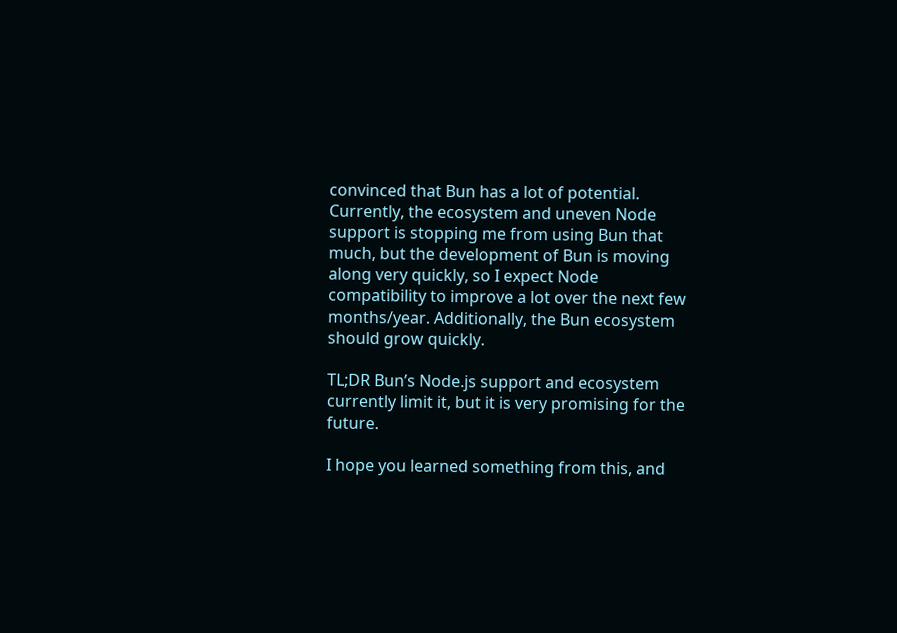convinced that Bun has a lot of potential. Currently, the ecosystem and uneven Node support is stopping me from using Bun that much, but the development of Bun is moving along very quickly, so I expect Node compatibility to improve a lot over the next few months/year. Additionally, the Bun ecosystem should grow quickly.

TL;DR Bun’s Node.js support and ecosystem currently limit it, but it is very promising for the future.

I hope you learned something from this, and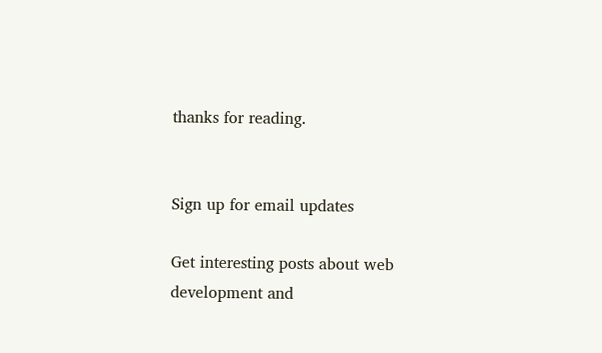thanks for reading.


Sign up for email updates

Get interesting posts about web development and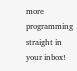more programming straight in your inbox!